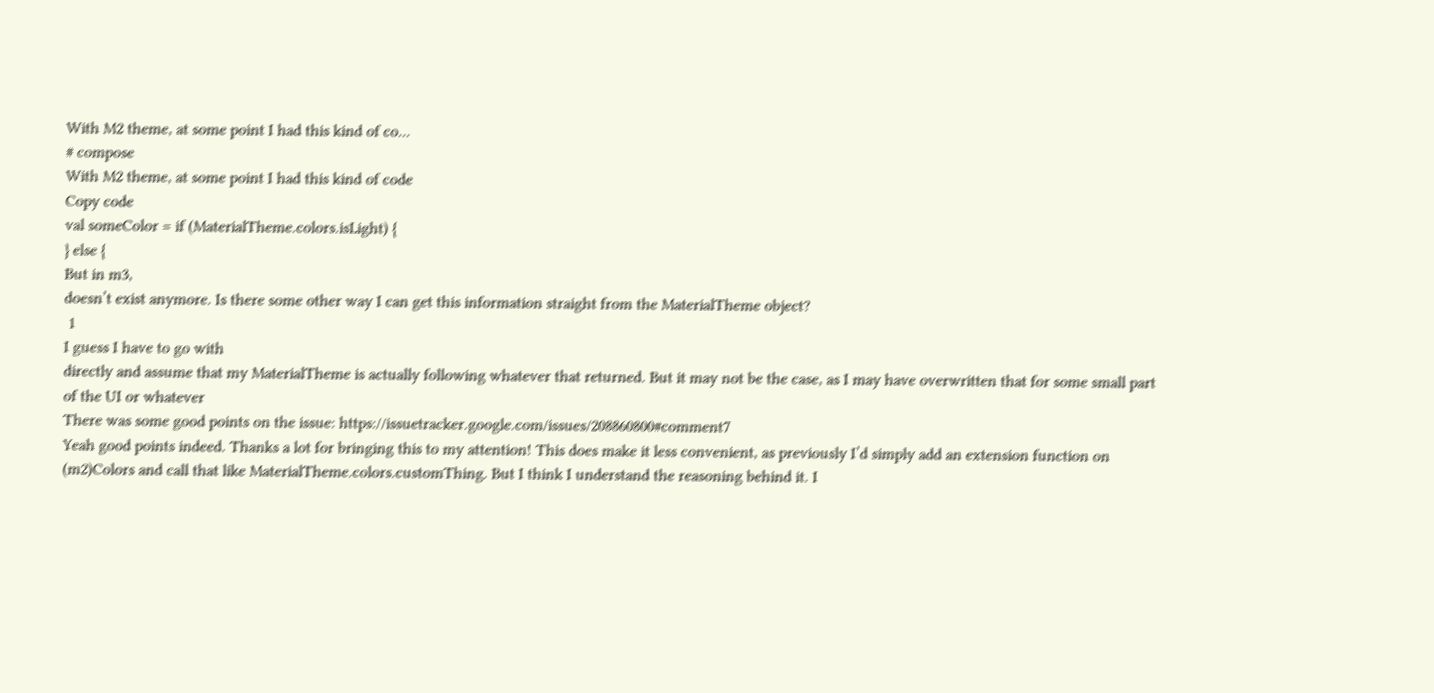With M2 theme, at some point I had this kind of co...
# compose
With M2 theme, at some point I had this kind of code
Copy code
val someColor = if (MaterialTheme.colors.isLight) {
} else {
But in m3,
doesn’t exist anymore. Is there some other way I can get this information straight from the MaterialTheme object?
 1
I guess I have to go with
directly and assume that my MaterialTheme is actually following whatever that returned. But it may not be the case, as I may have overwritten that for some small part of the UI or whatever
There was some good points on the issue: https://issuetracker.google.com/issues/208860800#comment7
Yeah good points indeed. Thanks a lot for bringing this to my attention! This does make it less convenient, as previously I’d simply add an extension function on (m2)Colors and call that like MaterialTheme.colors.customThing. But I think I understand the reasoning behind it. I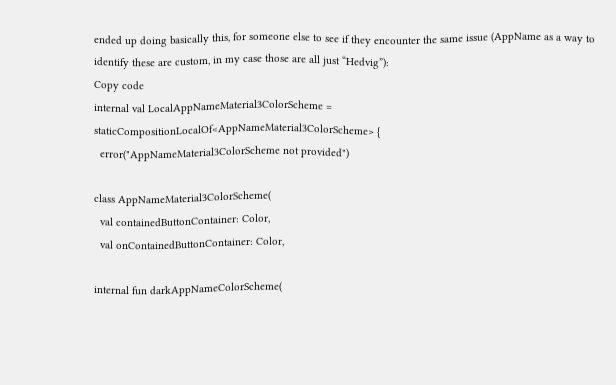ended up doing basically this, for someone else to see if they encounter the same issue (AppName as a way to identify these are custom, in my case those are all just “Hedvig”):
Copy code
internal val LocalAppNameMaterial3ColorScheme = staticCompositionLocalOf<AppNameMaterial3ColorScheme> {
  error("AppNameMaterial3ColorScheme not provided")

class AppNameMaterial3ColorScheme(
  val containedButtonContainer: Color,
  val onContainedButtonContainer: Color,

internal fun darkAppNameColorScheme(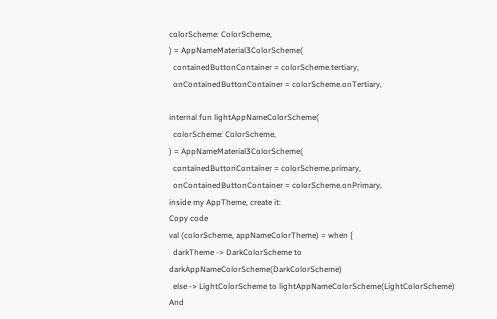colorScheme: ColorScheme,
) = AppNameMaterial3ColorScheme(
  containedButtonContainer = colorScheme.tertiary,
  onContainedButtonContainer = colorScheme.onTertiary,

internal fun lightAppNameColorScheme(
  colorScheme: ColorScheme,
) = AppNameMaterial3ColorScheme(
  containedButtonContainer = colorScheme.primary,
  onContainedButtonContainer = colorScheme.onPrimary,
inside my AppTheme, create it:
Copy code
val (colorScheme, appNameColorTheme) = when {
  darkTheme -> DarkColorScheme to darkAppNameColorScheme(DarkColorScheme)
  else -> LightColorScheme to lightAppNameColorScheme(LightColorScheme)
And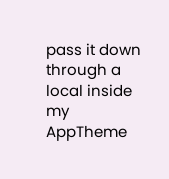pass it down through a local inside my AppTheme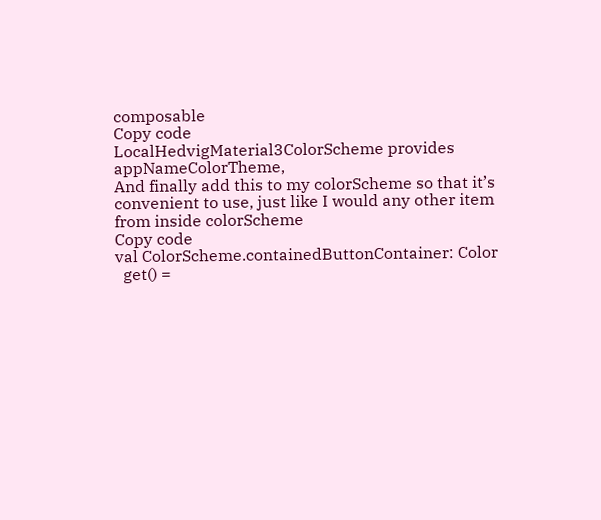composable
Copy code
LocalHedvigMaterial3ColorScheme provides appNameColorTheme,
And finally add this to my colorScheme so that it’s convenient to use, just like I would any other item from inside colorScheme
Copy code
val ColorScheme.containedButtonContainer: Color
  get() =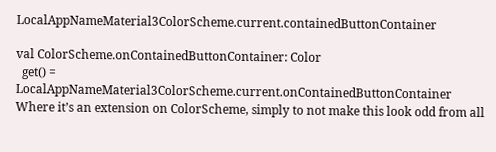LocalAppNameMaterial3ColorScheme.current.containedButtonContainer

val ColorScheme.onContainedButtonContainer: Color
  get() = LocalAppNameMaterial3ColorScheme.current.onContainedButtonContainer
Where it’s an extension on ColorScheme, simply to not make this look odd from all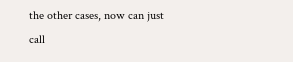the other cases, now can just call